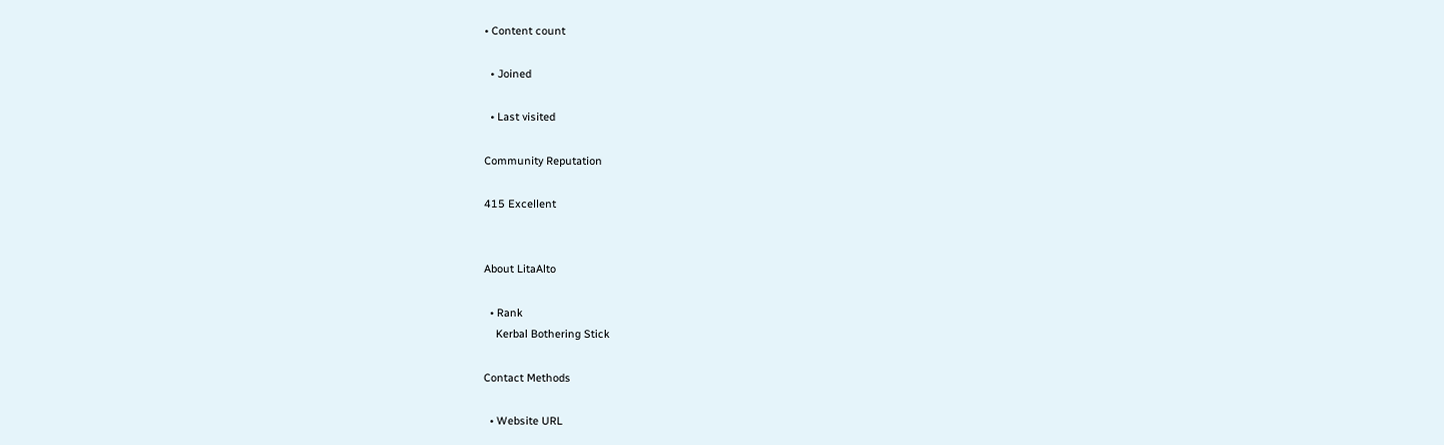• Content count

  • Joined

  • Last visited

Community Reputation

415 Excellent


About LitaAlto

  • Rank
    Kerbal Bothering Stick

Contact Methods

  • Website URL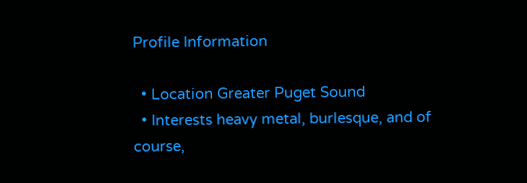Profile Information

  • Location Greater Puget Sound
  • Interests heavy metal, burlesque, and of course,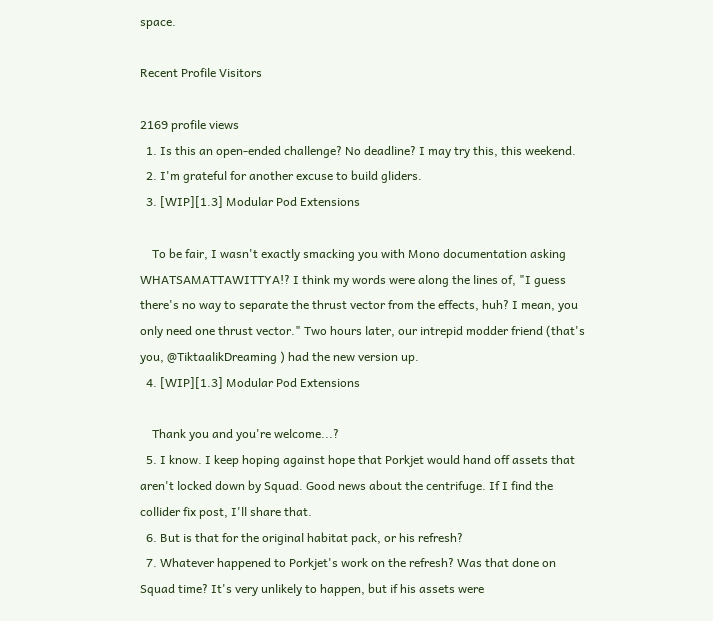space.

Recent Profile Visitors

2169 profile views
  1. Is this an open-ended challenge? No deadline? I may try this, this weekend.
  2. I'm grateful for another excuse to build gliders.
  3. [WIP][1.3] Modular Pod Extensions

    To be fair, I wasn't exactly smacking you with Mono documentation asking WHATSAMATTAWITTYA!? I think my words were along the lines of, "I guess there's no way to separate the thrust vector from the effects, huh? I mean, you only need one thrust vector." Two hours later, our intrepid modder friend (that's you, @TiktaalikDreaming ) had the new version up.
  4. [WIP][1.3] Modular Pod Extensions

    Thank you and you're welcome...?
  5. I know. I keep hoping against hope that Porkjet would hand off assets that aren't locked down by Squad. Good news about the centrifuge. If I find the collider fix post, I'll share that.
  6. But is that for the original habitat pack, or his refresh?
  7. Whatever happened to Porkjet's work on the refresh? Was that done on Squad time? It's very unlikely to happen, but if his assets were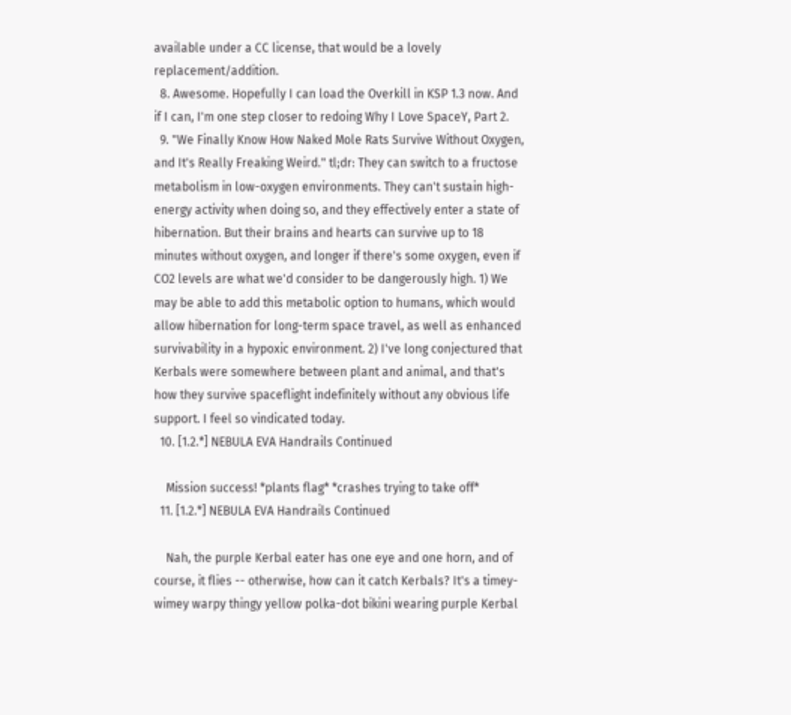available under a CC license, that would be a lovely replacement/addition.
  8. Awesome. Hopefully I can load the Overkill in KSP 1.3 now. And if I can, I'm one step closer to redoing Why I Love SpaceY, Part 2.
  9. "We Finally Know How Naked Mole Rats Survive Without Oxygen, and It's Really Freaking Weird." tl;dr: They can switch to a fructose metabolism in low-oxygen environments. They can't sustain high-energy activity when doing so, and they effectively enter a state of hibernation. But their brains and hearts can survive up to 18 minutes without oxygen, and longer if there's some oxygen, even if CO2 levels are what we'd consider to be dangerously high. 1) We may be able to add this metabolic option to humans, which would allow hibernation for long-term space travel, as well as enhanced survivability in a hypoxic environment. 2) I've long conjectured that Kerbals were somewhere between plant and animal, and that's how they survive spaceflight indefinitely without any obvious life support. I feel so vindicated today.
  10. [1.2.*] NEBULA EVA Handrails Continued

    Mission success! *plants flag* *crashes trying to take off*
  11. [1.2.*] NEBULA EVA Handrails Continued

    Nah, the purple Kerbal eater has one eye and one horn, and of course, it flies -- otherwise, how can it catch Kerbals? It's a timey-wimey warpy thingy yellow polka-dot bikini wearing purple Kerbal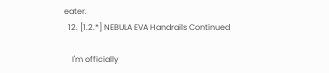eater.
  12. [1.2.*] NEBULA EVA Handrails Continued

    I'm officially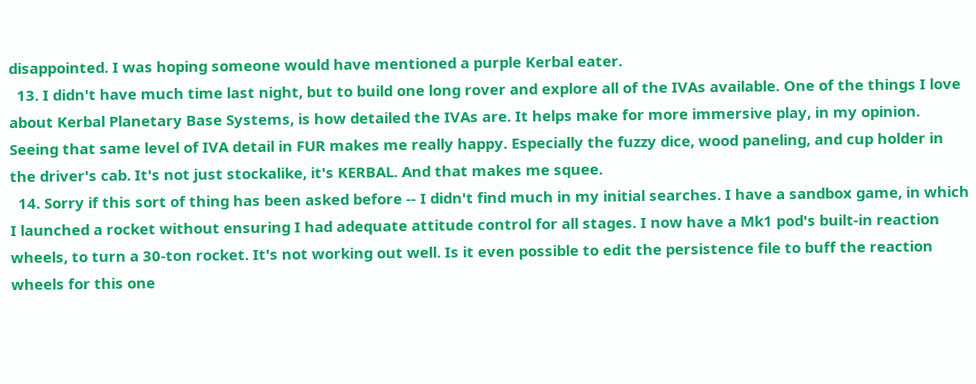disappointed. I was hoping someone would have mentioned a purple Kerbal eater.
  13. I didn't have much time last night, but to build one long rover and explore all of the IVAs available. One of the things I love about Kerbal Planetary Base Systems, is how detailed the IVAs are. It helps make for more immersive play, in my opinion. Seeing that same level of IVA detail in FUR makes me really happy. Especially the fuzzy dice, wood paneling, and cup holder in the driver's cab. It's not just stockalike, it's KERBAL. And that makes me squee.
  14. Sorry if this sort of thing has been asked before -- I didn't find much in my initial searches. I have a sandbox game, in which I launched a rocket without ensuring I had adequate attitude control for all stages. I now have a Mk1 pod's built-in reaction wheels, to turn a 30-ton rocket. It's not working out well. Is it even possible to edit the persistence file to buff the reaction wheels for this one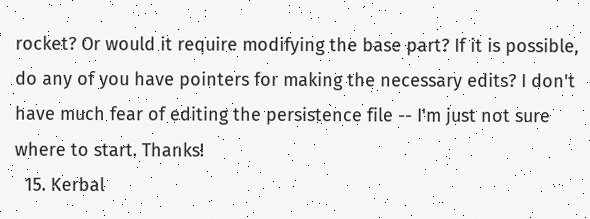rocket? Or would it require modifying the base part? If it is possible, do any of you have pointers for making the necessary edits? I don't have much fear of editing the persistence file -- I'm just not sure where to start. Thanks!
  15. Kerbal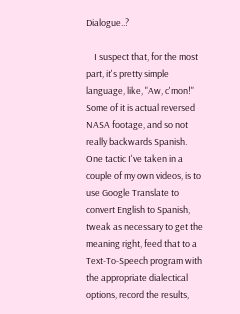Dialogue..?

    I suspect that, for the most part, it's pretty simple language, like, "Aw, c'mon!" Some of it is actual reversed NASA footage, and so not really backwards Spanish. One tactic I've taken in a couple of my own videos, is to use Google Translate to convert English to Spanish, tweak as necessary to get the meaning right, feed that to a Text-To-Speech program with the appropriate dialectical options, record the results,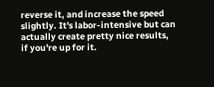reverse it, and increase the speed slightly. It's labor-intensive but can actually create pretty nice results, if you're up for it.